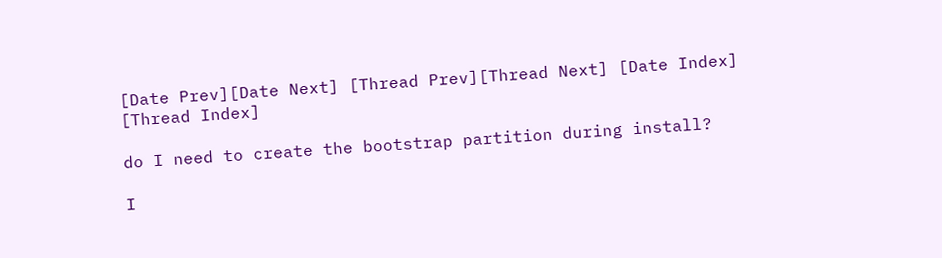[Date Prev][Date Next] [Thread Prev][Thread Next] [Date Index] [Thread Index]

do I need to create the bootstrap partition during install?

I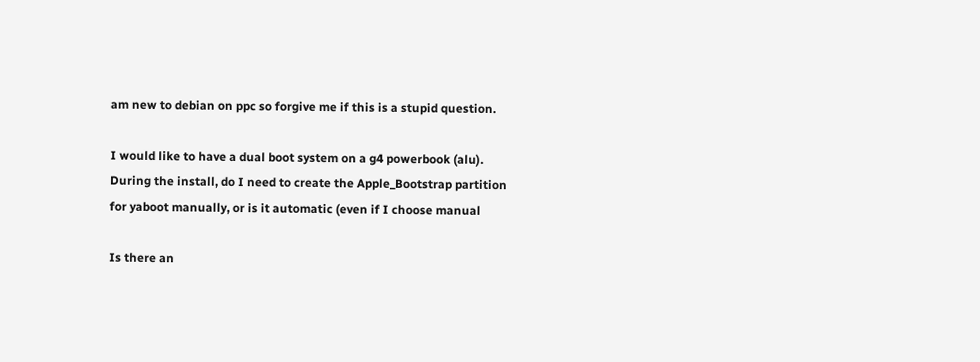am new to debian on ppc so forgive me if this is a stupid question.

I would like to have a dual boot system on a g4 powerbook (alu).
During the install, do I need to create the Apple_Bootstrap partition
for yaboot manually, or is it automatic (even if I choose manual

Is there an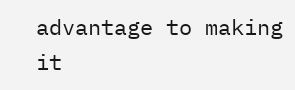advantage to making it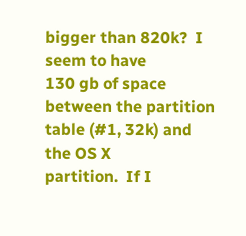bigger than 820k?  I seem to have
130 gb of space between the partition table (#1, 32k) and the OS X
partition.  If I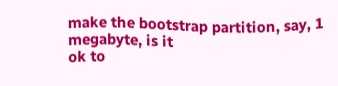make the bootstrap partition, say, 1 megabyte, is it
ok to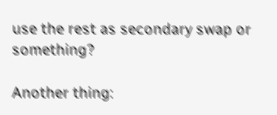use the rest as secondary swap or something?

Another thing: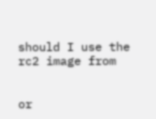should I use the rc2 image from


or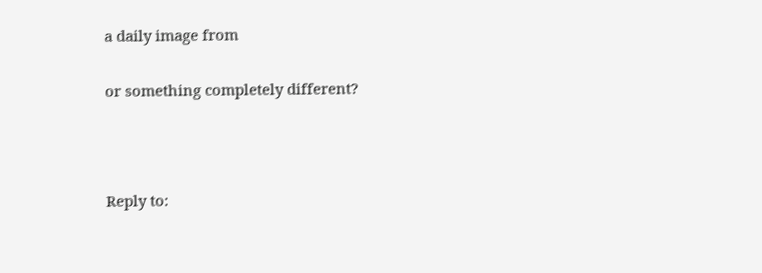a daily image from

or something completely different?



Reply to: